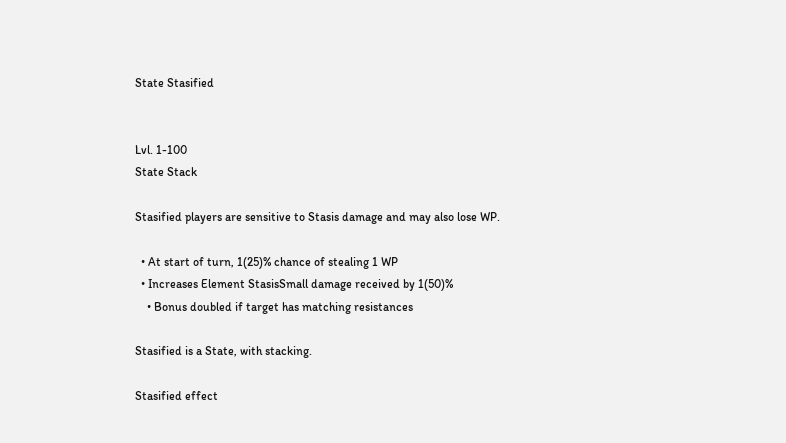State Stasified


Lvl. 1-100
State Stack

Stasified players are sensitive to Stasis damage and may also lose WP.

  • At start of turn, 1(25)% chance of stealing 1 WP
  • Increases Element StasisSmall damage received by 1(50)%
    • Bonus doubled if target has matching resistances

Stasified is a State, with stacking.

Stasified effect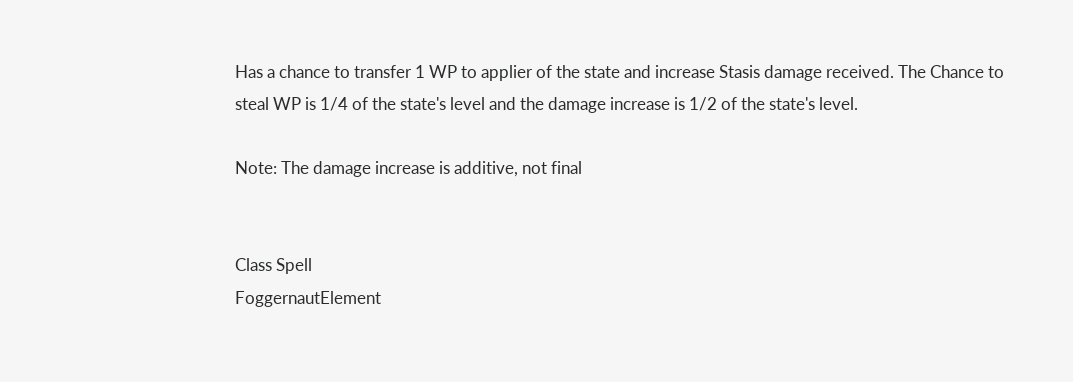Has a chance to transfer 1 WP to applier of the state and increase Stasis damage received. The Chance to steal WP is 1/4 of the state's level and the damage increase is 1/2 of the state's level.

Note: The damage increase is additive, not final


Class Spell
FoggernautElement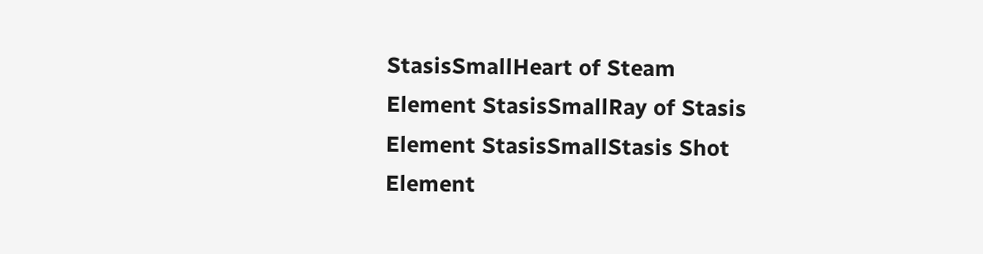StasisSmallHeart of Steam
Element StasisSmallRay of Stasis
Element StasisSmallStasis Shot
Element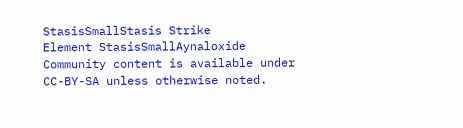StasisSmallStasis Strike
Element StasisSmallAynaloxide
Community content is available under CC-BY-SA unless otherwise noted.